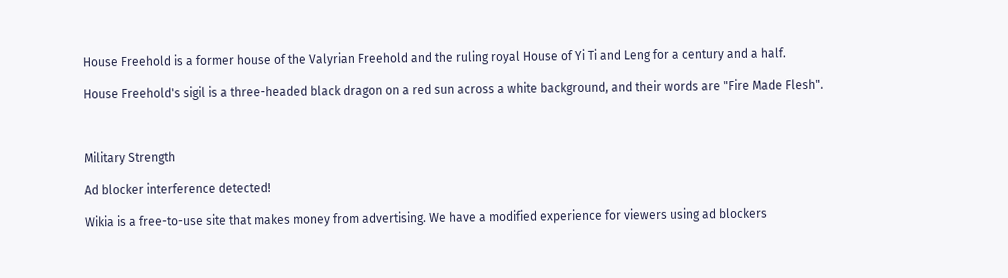House Freehold is a former house of the Valyrian Freehold and the ruling royal House of Yi Ti and Leng for a century and a half.

House Freehold's sigil is a three-headed black dragon on a red sun across a white background, and their words are "Fire Made Flesh".



Military Strength

Ad blocker interference detected!

Wikia is a free-to-use site that makes money from advertising. We have a modified experience for viewers using ad blockers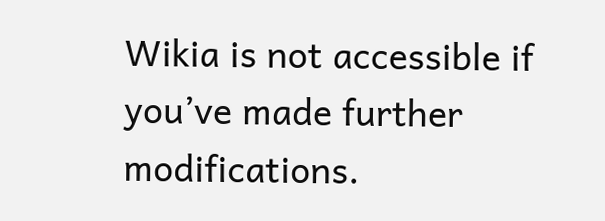Wikia is not accessible if you’ve made further modifications.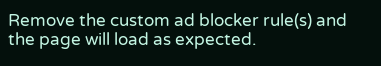Remove the custom ad blocker rule(s) and the page will load as expected.